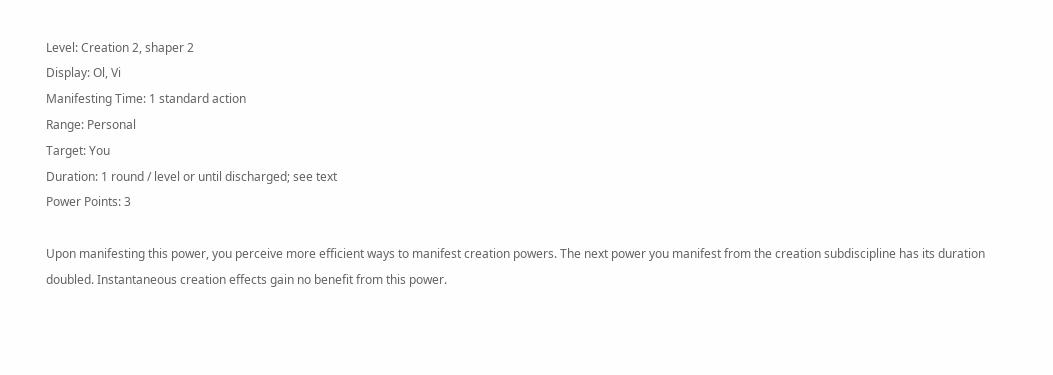Level: Creation 2, shaper 2
Display: Ol, Vi
Manifesting Time: 1 standard action
Range: Personal
Target: You
Duration: 1 round / level or until discharged; see text
Power Points: 3

Upon manifesting this power, you perceive more efficient ways to manifest creation powers. The next power you manifest from the creation subdiscipline has its duration doubled. Instantaneous creation effects gain no benefit from this power.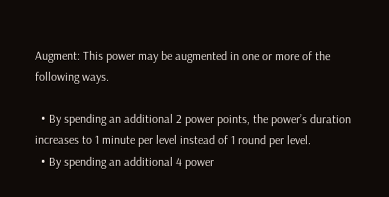Augment: This power may be augmented in one or more of the following ways.

  • By spending an additional 2 power points, the power’s duration increases to 1 minute per level instead of 1 round per level.
  • By spending an additional 4 power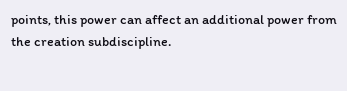points, this power can affect an additional power from the creation subdiscipline.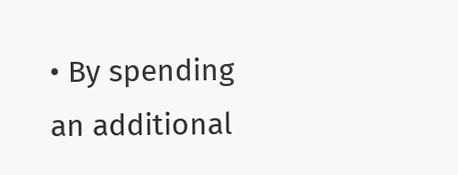• By spending an additional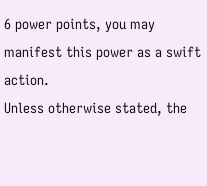6 power points, you may manifest this power as a swift action.
Unless otherwise stated, the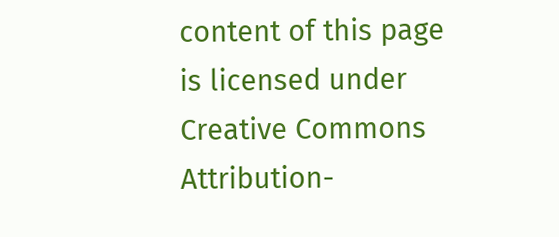content of this page is licensed under Creative Commons Attribution-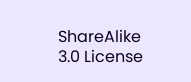ShareAlike 3.0 License